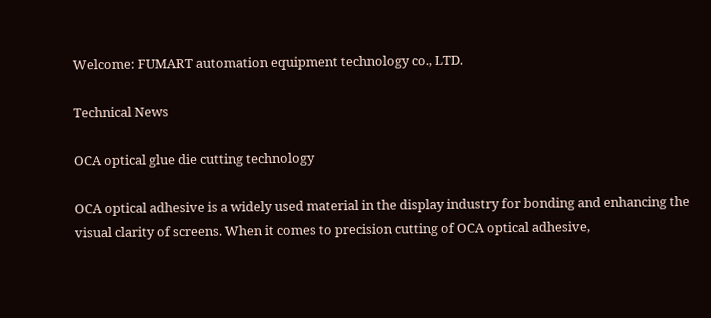Welcome: FUMART automation equipment technology co., LTD.

Technical News

OCA optical glue die cutting technology

OCA optical adhesive is a widely used material in the display industry for bonding and enhancing the visual clarity of screens. When it comes to precision cutting of OCA optical adhesive,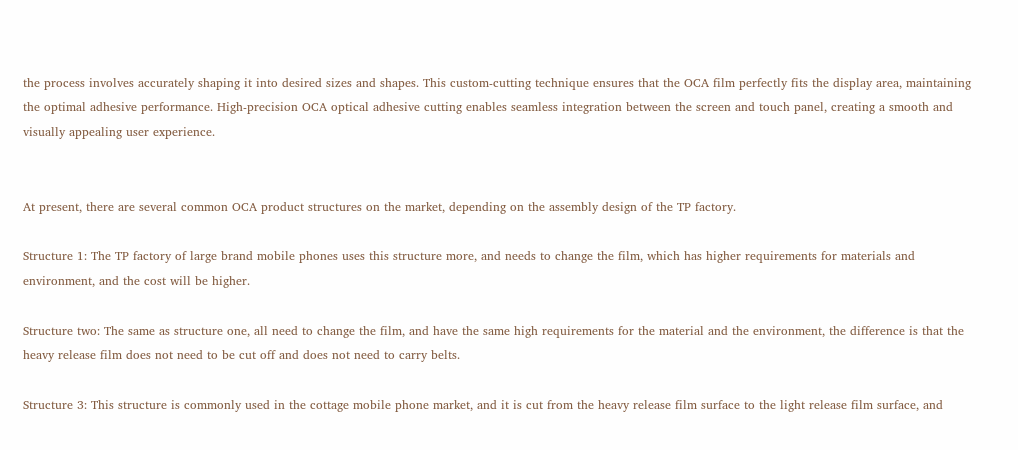the process involves accurately shaping it into desired sizes and shapes. This custom-cutting technique ensures that the OCA film perfectly fits the display area, maintaining the optimal adhesive performance. High-precision OCA optical adhesive cutting enables seamless integration between the screen and touch panel, creating a smooth and visually appealing user experience.


At present, there are several common OCA product structures on the market, depending on the assembly design of the TP factory.

Structure 1: The TP factory of large brand mobile phones uses this structure more, and needs to change the film, which has higher requirements for materials and environment, and the cost will be higher.

Structure two: The same as structure one, all need to change the film, and have the same high requirements for the material and the environment, the difference is that the heavy release film does not need to be cut off and does not need to carry belts.

Structure 3: This structure is commonly used in the cottage mobile phone market, and it is cut from the heavy release film surface to the light release film surface, and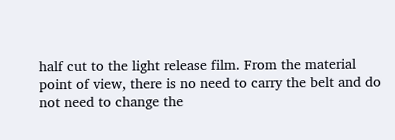half cut to the light release film. From the material point of view, there is no need to carry the belt and do not need to change the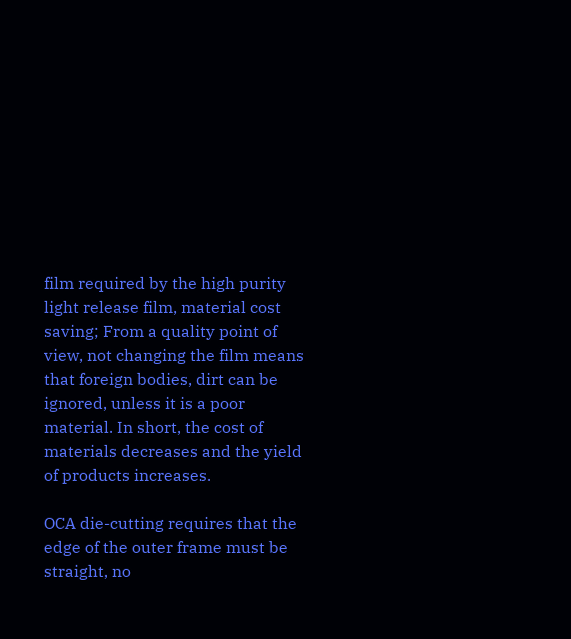film required by the high purity light release film, material cost saving; From a quality point of view, not changing the film means that foreign bodies, dirt can be ignored, unless it is a poor material. In short, the cost of materials decreases and the yield of products increases.

OCA die-cutting requires that the edge of the outer frame must be straight, no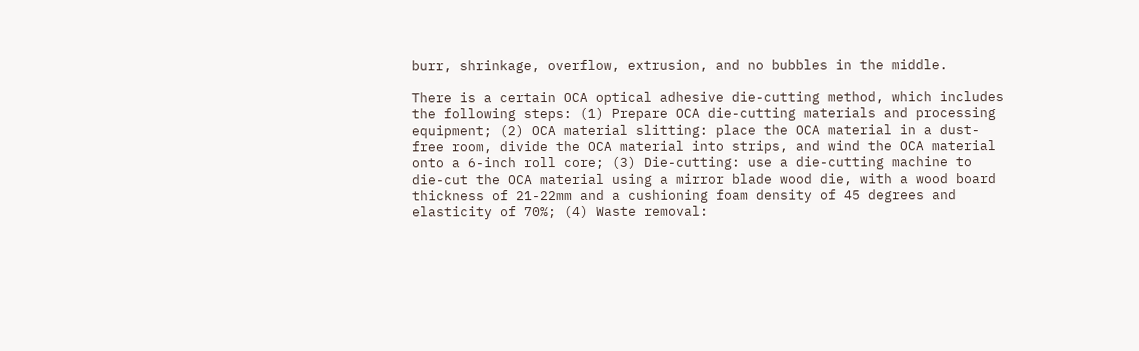burr, shrinkage, overflow, extrusion, and no bubbles in the middle.

There is a certain OCA optical adhesive die-cutting method, which includes the following steps: (1) Prepare OCA die-cutting materials and processing equipment; (2) OCA material slitting: place the OCA material in a dust-free room, divide the OCA material into strips, and wind the OCA material onto a 6-inch roll core; (3) Die-cutting: use a die-cutting machine to die-cut the OCA material using a mirror blade wood die, with a wood board thickness of 21-22mm and a cushioning foam density of 45 degrees and elasticity of 70%; (4) Waste removal: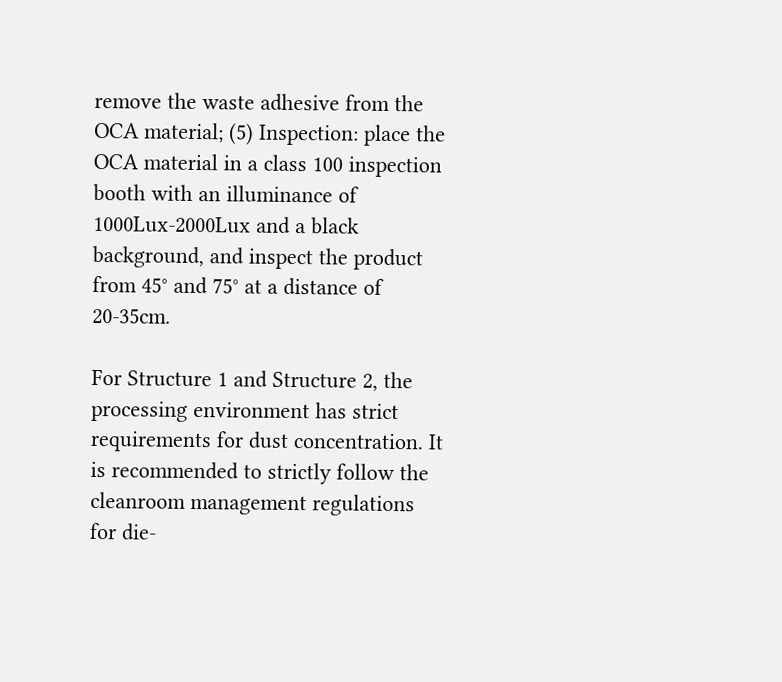remove the waste adhesive from the OCA material; (5) Inspection: place the OCA material in a class 100 inspection booth with an illuminance of 1000Lux-2000Lux and a black background, and inspect the product from 45° and 75° at a distance of 20-35cm.

For Structure 1 and Structure 2, the processing environment has strict requirements for dust concentration. It is recommended to strictly follow the cleanroom management regulations for die-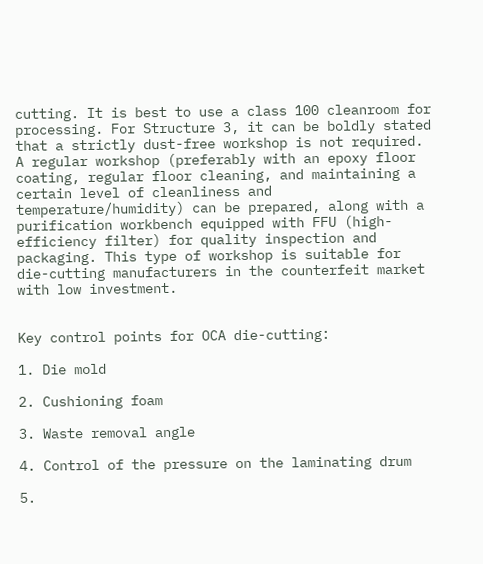cutting. It is best to use a class 100 cleanroom for processing. For Structure 3, it can be boldly stated that a strictly dust-free workshop is not required. A regular workshop (preferably with an epoxy floor coating, regular floor cleaning, and maintaining a certain level of cleanliness and temperature/humidity) can be prepared, along with a purification workbench equipped with FFU (high-efficiency filter) for quality inspection and packaging. This type of workshop is suitable for die-cutting manufacturers in the counterfeit market with low investment.


Key control points for OCA die-cutting:

1. Die mold

2. Cushioning foam

3. Waste removal angle

4. Control of the pressure on the laminating drum

5.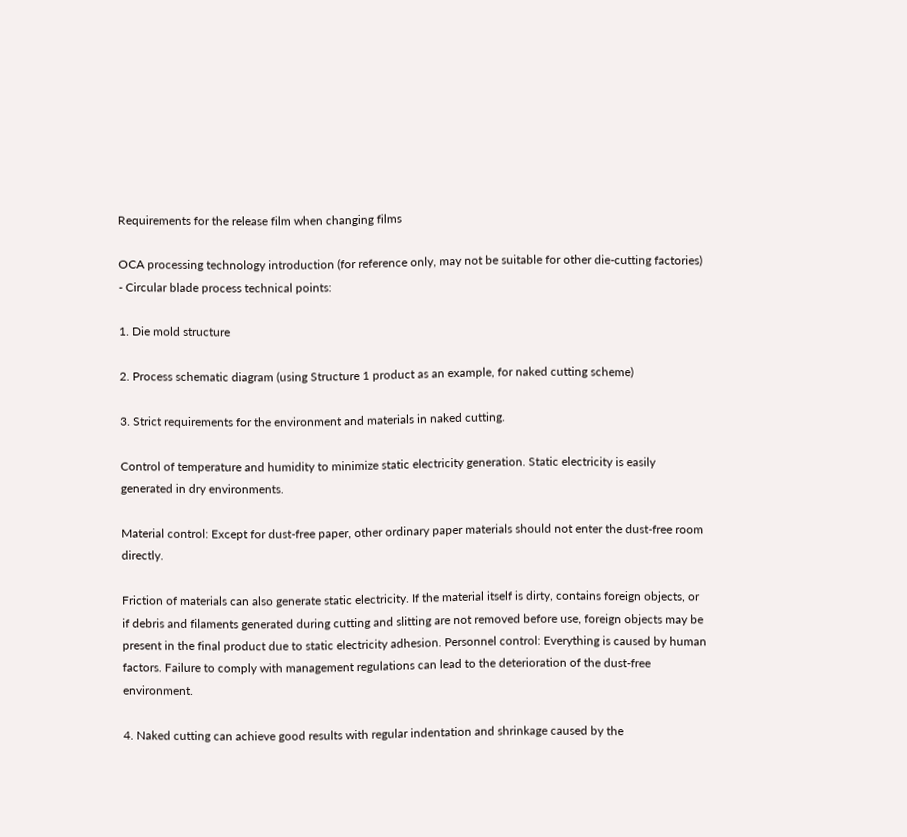Requirements for the release film when changing films

OCA processing technology introduction (for reference only, may not be suitable for other die-cutting factories) - Circular blade process technical points:

1. Die mold structure

2. Process schematic diagram (using Structure 1 product as an example, for naked cutting scheme)

3. Strict requirements for the environment and materials in naked cutting.

Control of temperature and humidity to minimize static electricity generation. Static electricity is easily generated in dry environments.

Material control: Except for dust-free paper, other ordinary paper materials should not enter the dust-free room directly.

Friction of materials can also generate static electricity. If the material itself is dirty, contains foreign objects, or if debris and filaments generated during cutting and slitting are not removed before use, foreign objects may be present in the final product due to static electricity adhesion. Personnel control: Everything is caused by human factors. Failure to comply with management regulations can lead to the deterioration of the dust-free environment.

4. Naked cutting can achieve good results with regular indentation and shrinkage caused by the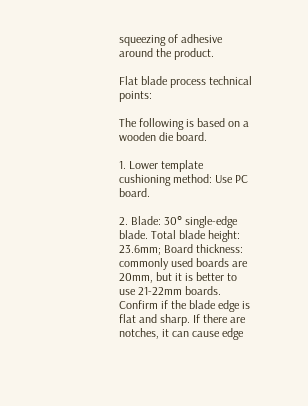squeezing of adhesive around the product.

Flat blade process technical points:

The following is based on a wooden die board.

1. Lower template cushioning method: Use PC board.

2. Blade: 30° single-edge blade. Total blade height: 23.6mm; Board thickness: commonly used boards are 20mm, but it is better to use 21-22mm boards. Confirm if the blade edge is flat and sharp. If there are notches, it can cause edge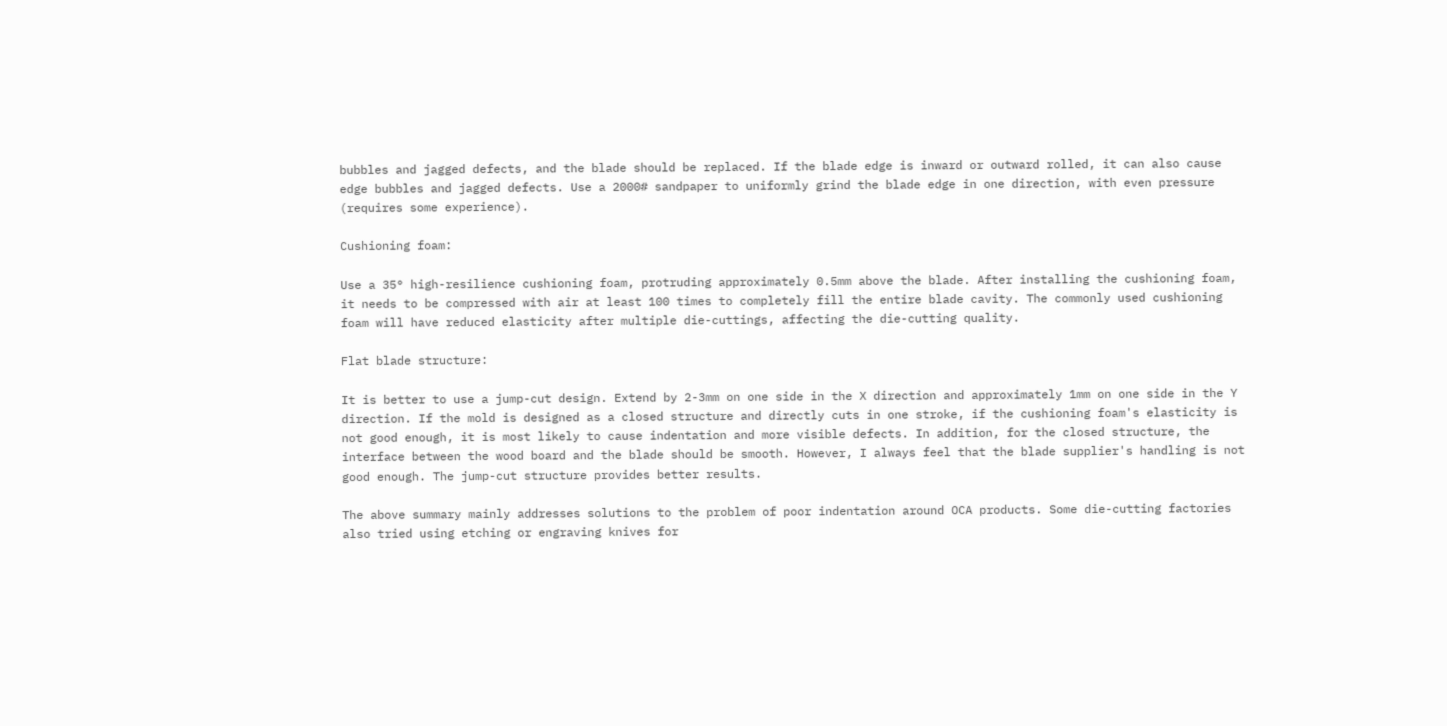bubbles and jagged defects, and the blade should be replaced. If the blade edge is inward or outward rolled, it can also cause edge bubbles and jagged defects. Use a 2000# sandpaper to uniformly grind the blade edge in one direction, with even pressure (requires some experience).

Cushioning foam:

Use a 35° high-resilience cushioning foam, protruding approximately 0.5mm above the blade. After installing the cushioning foam, it needs to be compressed with air at least 100 times to completely fill the entire blade cavity. The commonly used cushioning foam will have reduced elasticity after multiple die-cuttings, affecting the die-cutting quality.

Flat blade structure:

It is better to use a jump-cut design. Extend by 2-3mm on one side in the X direction and approximately 1mm on one side in the Y direction. If the mold is designed as a closed structure and directly cuts in one stroke, if the cushioning foam's elasticity is not good enough, it is most likely to cause indentation and more visible defects. In addition, for the closed structure, the interface between the wood board and the blade should be smooth. However, I always feel that the blade supplier's handling is not good enough. The jump-cut structure provides better results.

The above summary mainly addresses solutions to the problem of poor indentation around OCA products. Some die-cutting factories also tried using etching or engraving knives for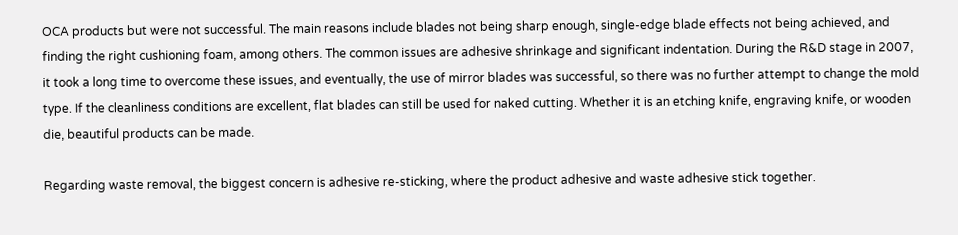OCA products but were not successful. The main reasons include blades not being sharp enough, single-edge blade effects not being achieved, and finding the right cushioning foam, among others. The common issues are adhesive shrinkage and significant indentation. During the R&D stage in 2007, it took a long time to overcome these issues, and eventually, the use of mirror blades was successful, so there was no further attempt to change the mold type. If the cleanliness conditions are excellent, flat blades can still be used for naked cutting. Whether it is an etching knife, engraving knife, or wooden die, beautiful products can be made.

Regarding waste removal, the biggest concern is adhesive re-sticking, where the product adhesive and waste adhesive stick together.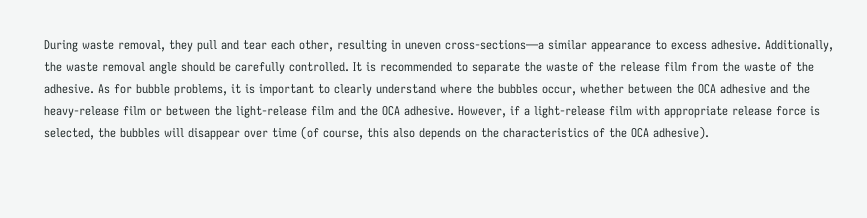During waste removal, they pull and tear each other, resulting in uneven cross-sections—a similar appearance to excess adhesive. Additionally, the waste removal angle should be carefully controlled. It is recommended to separate the waste of the release film from the waste of the adhesive. As for bubble problems, it is important to clearly understand where the bubbles occur, whether between the OCA adhesive and the heavy-release film or between the light-release film and the OCA adhesive. However, if a light-release film with appropriate release force is selected, the bubbles will disappear over time (of course, this also depends on the characteristics of the OCA adhesive).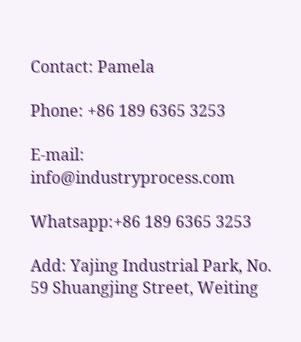Contact: Pamela

Phone: +86 189 6365 3253

E-mail: info@industryprocess.com

Whatsapp:+86 189 6365 3253

Add: Yajing Industrial Park, No. 59 Shuangjing Street, Weiting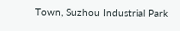Town, Suzhou Industrial Park